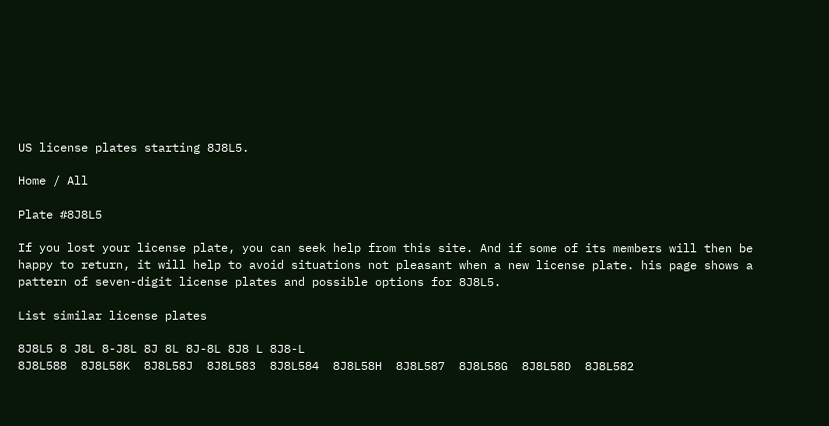US license plates starting 8J8L5.

Home / All

Plate #8J8L5

If you lost your license plate, you can seek help from this site. And if some of its members will then be happy to return, it will help to avoid situations not pleasant when a new license plate. his page shows a pattern of seven-digit license plates and possible options for 8J8L5.

List similar license plates

8J8L5 8 J8L 8-J8L 8J 8L 8J-8L 8J8 L 8J8-L
8J8L588  8J8L58K  8J8L58J  8J8L583  8J8L584  8J8L58H  8J8L587  8J8L58G  8J8L58D  8J8L582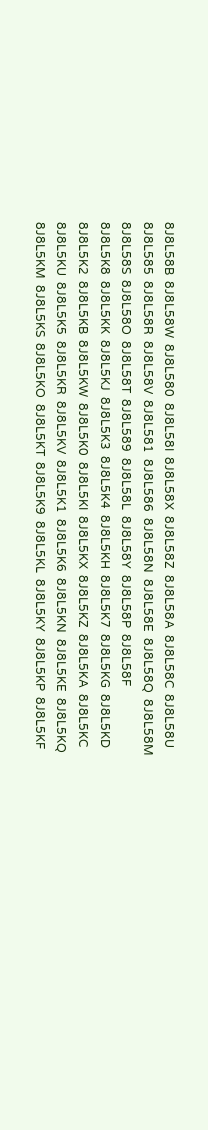8J8L58B  8J8L58W  8J8L580  8J8L58I  8J8L58X  8J8L58Z  8J8L58A  8J8L58C  8J8L58U  8J8L585  8J8L58R  8J8L58V  8J8L581  8J8L586  8J8L58N  8J8L58E  8J8L58Q  8J8L58M  8J8L58S  8J8L58O  8J8L58T  8J8L589  8J8L58L  8J8L58Y  8J8L58P  8J8L58F
8J8L5K8  8J8L5KK  8J8L5KJ  8J8L5K3  8J8L5K4  8J8L5KH  8J8L5K7  8J8L5KG  8J8L5KD  8J8L5K2  8J8L5KB  8J8L5KW  8J8L5K0  8J8L5KI  8J8L5KX  8J8L5KZ  8J8L5KA  8J8L5KC  8J8L5KU  8J8L5K5  8J8L5KR  8J8L5KV  8J8L5K1  8J8L5K6  8J8L5KN  8J8L5KE  8J8L5KQ  8J8L5KM  8J8L5KS  8J8L5KO  8J8L5KT  8J8L5K9  8J8L5KL  8J8L5KY  8J8L5KP  8J8L5KF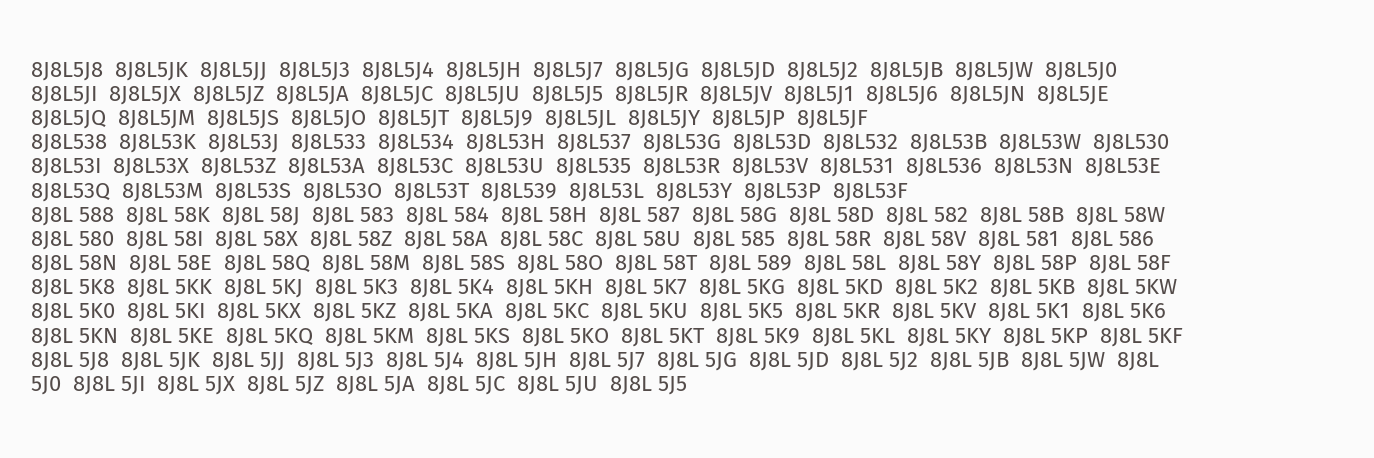8J8L5J8  8J8L5JK  8J8L5JJ  8J8L5J3  8J8L5J4  8J8L5JH  8J8L5J7  8J8L5JG  8J8L5JD  8J8L5J2  8J8L5JB  8J8L5JW  8J8L5J0  8J8L5JI  8J8L5JX  8J8L5JZ  8J8L5JA  8J8L5JC  8J8L5JU  8J8L5J5  8J8L5JR  8J8L5JV  8J8L5J1  8J8L5J6  8J8L5JN  8J8L5JE  8J8L5JQ  8J8L5JM  8J8L5JS  8J8L5JO  8J8L5JT  8J8L5J9  8J8L5JL  8J8L5JY  8J8L5JP  8J8L5JF
8J8L538  8J8L53K  8J8L53J  8J8L533  8J8L534  8J8L53H  8J8L537  8J8L53G  8J8L53D  8J8L532  8J8L53B  8J8L53W  8J8L530  8J8L53I  8J8L53X  8J8L53Z  8J8L53A  8J8L53C  8J8L53U  8J8L535  8J8L53R  8J8L53V  8J8L531  8J8L536  8J8L53N  8J8L53E  8J8L53Q  8J8L53M  8J8L53S  8J8L53O  8J8L53T  8J8L539  8J8L53L  8J8L53Y  8J8L53P  8J8L53F
8J8L 588  8J8L 58K  8J8L 58J  8J8L 583  8J8L 584  8J8L 58H  8J8L 587  8J8L 58G  8J8L 58D  8J8L 582  8J8L 58B  8J8L 58W  8J8L 580  8J8L 58I  8J8L 58X  8J8L 58Z  8J8L 58A  8J8L 58C  8J8L 58U  8J8L 585  8J8L 58R  8J8L 58V  8J8L 581  8J8L 586  8J8L 58N  8J8L 58E  8J8L 58Q  8J8L 58M  8J8L 58S  8J8L 58O  8J8L 58T  8J8L 589  8J8L 58L  8J8L 58Y  8J8L 58P  8J8L 58F
8J8L 5K8  8J8L 5KK  8J8L 5KJ  8J8L 5K3  8J8L 5K4  8J8L 5KH  8J8L 5K7  8J8L 5KG  8J8L 5KD  8J8L 5K2  8J8L 5KB  8J8L 5KW  8J8L 5K0  8J8L 5KI  8J8L 5KX  8J8L 5KZ  8J8L 5KA  8J8L 5KC  8J8L 5KU  8J8L 5K5  8J8L 5KR  8J8L 5KV  8J8L 5K1  8J8L 5K6  8J8L 5KN  8J8L 5KE  8J8L 5KQ  8J8L 5KM  8J8L 5KS  8J8L 5KO  8J8L 5KT  8J8L 5K9  8J8L 5KL  8J8L 5KY  8J8L 5KP  8J8L 5KF
8J8L 5J8  8J8L 5JK  8J8L 5JJ  8J8L 5J3  8J8L 5J4  8J8L 5JH  8J8L 5J7  8J8L 5JG  8J8L 5JD  8J8L 5J2  8J8L 5JB  8J8L 5JW  8J8L 5J0  8J8L 5JI  8J8L 5JX  8J8L 5JZ  8J8L 5JA  8J8L 5JC  8J8L 5JU  8J8L 5J5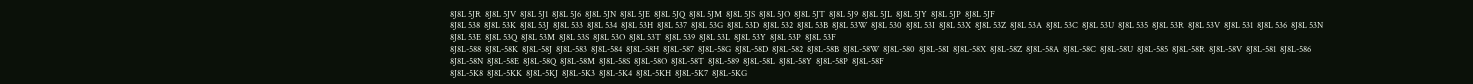8J8L 5JR  8J8L 5JV  8J8L 5J1  8J8L 5J6  8J8L 5JN  8J8L 5JE  8J8L 5JQ  8J8L 5JM  8J8L 5JS  8J8L 5JO  8J8L 5JT  8J8L 5J9  8J8L 5JL  8J8L 5JY  8J8L 5JP  8J8L 5JF
8J8L 538  8J8L 53K  8J8L 53J  8J8L 533  8J8L 534  8J8L 53H  8J8L 537  8J8L 53G  8J8L 53D  8J8L 532  8J8L 53B  8J8L 53W  8J8L 530  8J8L 53I  8J8L 53X  8J8L 53Z  8J8L 53A  8J8L 53C  8J8L 53U  8J8L 535  8J8L 53R  8J8L 53V  8J8L 531  8J8L 536  8J8L 53N  8J8L 53E  8J8L 53Q  8J8L 53M  8J8L 53S  8J8L 53O  8J8L 53T  8J8L 539  8J8L 53L  8J8L 53Y  8J8L 53P  8J8L 53F
8J8L-588  8J8L-58K  8J8L-58J  8J8L-583  8J8L-584  8J8L-58H  8J8L-587  8J8L-58G  8J8L-58D  8J8L-582  8J8L-58B  8J8L-58W  8J8L-580  8J8L-58I  8J8L-58X  8J8L-58Z  8J8L-58A  8J8L-58C  8J8L-58U  8J8L-585  8J8L-58R  8J8L-58V  8J8L-581  8J8L-586  8J8L-58N  8J8L-58E  8J8L-58Q  8J8L-58M  8J8L-58S  8J8L-58O  8J8L-58T  8J8L-589  8J8L-58L  8J8L-58Y  8J8L-58P  8J8L-58F
8J8L-5K8  8J8L-5KK  8J8L-5KJ  8J8L-5K3  8J8L-5K4  8J8L-5KH  8J8L-5K7  8J8L-5KG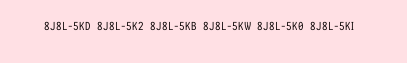8J8L-5KD  8J8L-5K2  8J8L-5KB  8J8L-5KW  8J8L-5K0  8J8L-5KI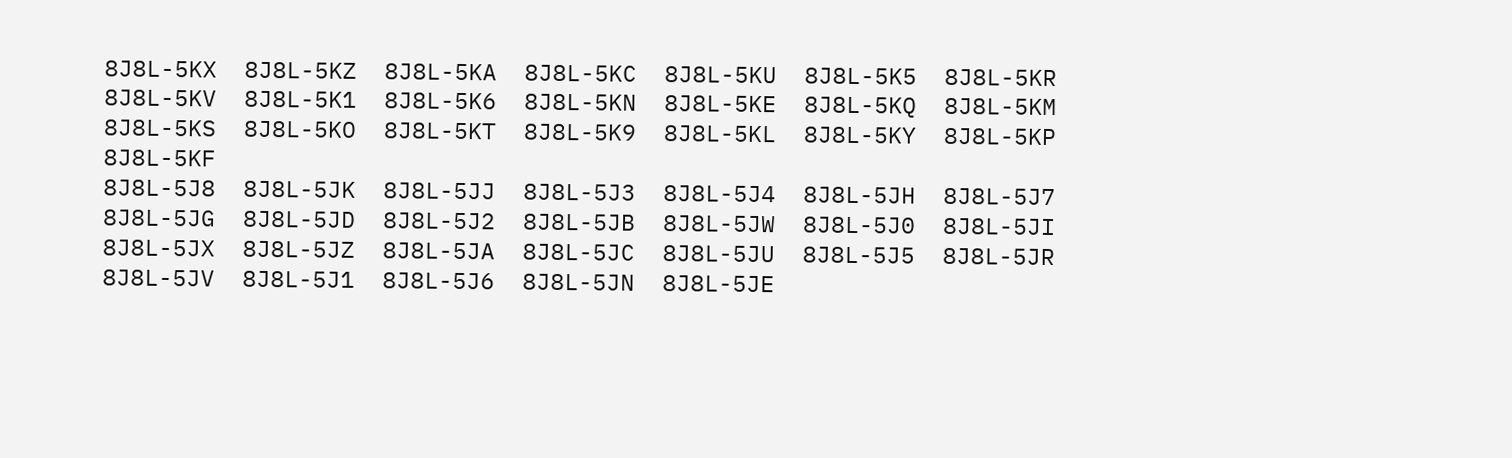8J8L-5KX  8J8L-5KZ  8J8L-5KA  8J8L-5KC  8J8L-5KU  8J8L-5K5  8J8L-5KR  8J8L-5KV  8J8L-5K1  8J8L-5K6  8J8L-5KN  8J8L-5KE  8J8L-5KQ  8J8L-5KM  8J8L-5KS  8J8L-5KO  8J8L-5KT  8J8L-5K9  8J8L-5KL  8J8L-5KY  8J8L-5KP  8J8L-5KF
8J8L-5J8  8J8L-5JK  8J8L-5JJ  8J8L-5J3  8J8L-5J4  8J8L-5JH  8J8L-5J7  8J8L-5JG  8J8L-5JD  8J8L-5J2  8J8L-5JB  8J8L-5JW  8J8L-5J0  8J8L-5JI  8J8L-5JX  8J8L-5JZ  8J8L-5JA  8J8L-5JC  8J8L-5JU  8J8L-5J5  8J8L-5JR  8J8L-5JV  8J8L-5J1  8J8L-5J6  8J8L-5JN  8J8L-5JE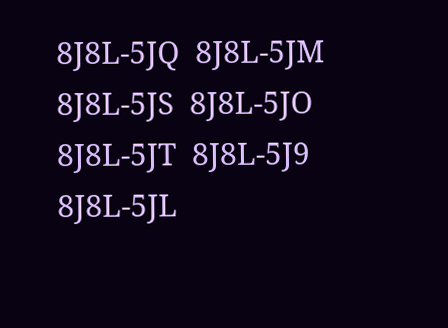8J8L-5JQ  8J8L-5JM  8J8L-5JS  8J8L-5JO  8J8L-5JT  8J8L-5J9  8J8L-5JL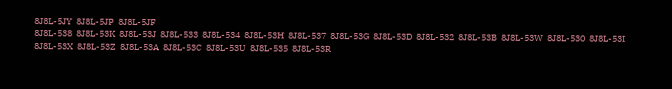8J8L-5JY  8J8L-5JP  8J8L-5JF
8J8L-538  8J8L-53K  8J8L-53J  8J8L-533  8J8L-534  8J8L-53H  8J8L-537  8J8L-53G  8J8L-53D  8J8L-532  8J8L-53B  8J8L-53W  8J8L-530  8J8L-53I  8J8L-53X  8J8L-53Z  8J8L-53A  8J8L-53C  8J8L-53U  8J8L-535  8J8L-53R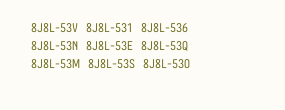8J8L-53V  8J8L-531  8J8L-536  8J8L-53N  8J8L-53E  8J8L-53Q  8J8L-53M  8J8L-53S  8J8L-53O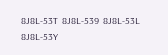8J8L-53T  8J8L-539  8J8L-53L  8J8L-53Y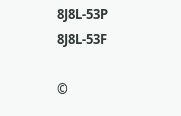8J8L-53P  8J8L-53F

©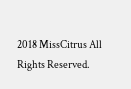2018 MissCitrus All Rights Reserved.